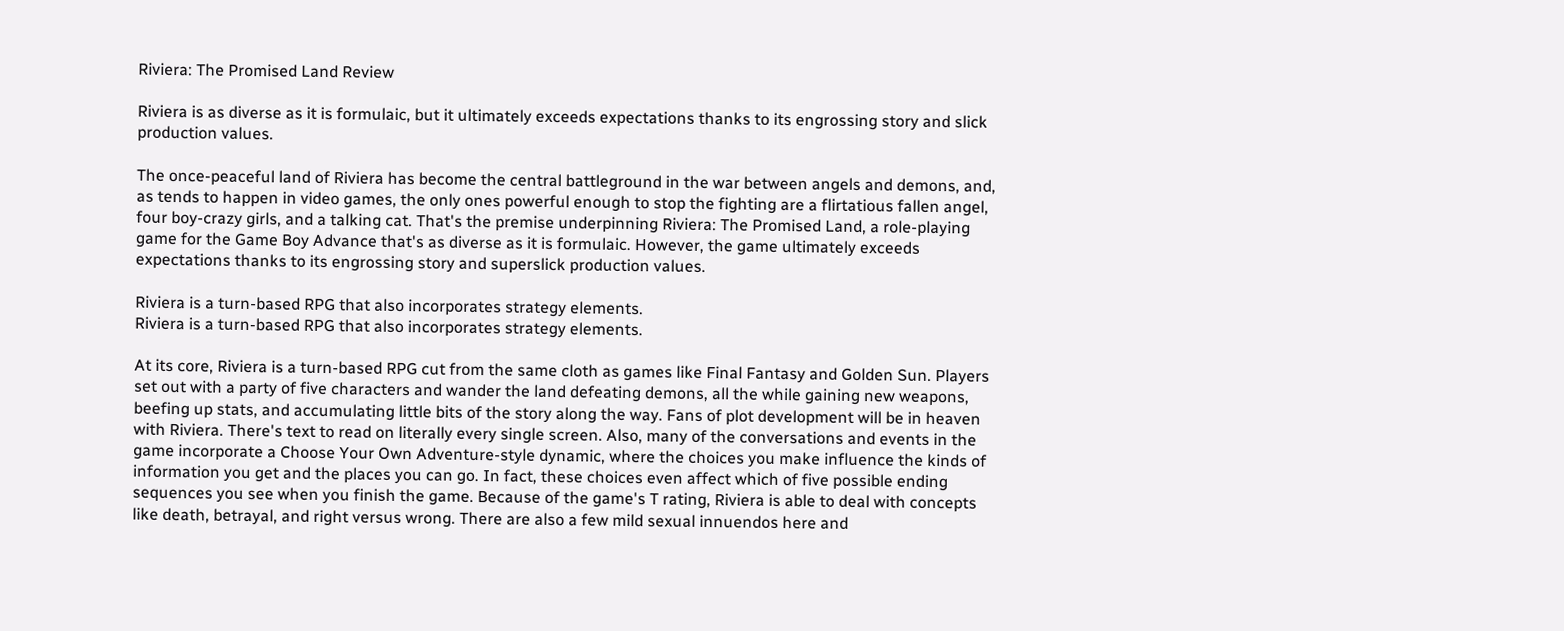Riviera: The Promised Land Review

Riviera is as diverse as it is formulaic, but it ultimately exceeds expectations thanks to its engrossing story and slick production values.

The once-peaceful land of Riviera has become the central battleground in the war between angels and demons, and, as tends to happen in video games, the only ones powerful enough to stop the fighting are a flirtatious fallen angel, four boy-crazy girls, and a talking cat. That's the premise underpinning Riviera: The Promised Land, a role-playing game for the Game Boy Advance that's as diverse as it is formulaic. However, the game ultimately exceeds expectations thanks to its engrossing story and superslick production values.

Riviera is a turn-based RPG that also incorporates strategy elements.
Riviera is a turn-based RPG that also incorporates strategy elements.

At its core, Riviera is a turn-based RPG cut from the same cloth as games like Final Fantasy and Golden Sun. Players set out with a party of five characters and wander the land defeating demons, all the while gaining new weapons, beefing up stats, and accumulating little bits of the story along the way. Fans of plot development will be in heaven with Riviera. There's text to read on literally every single screen. Also, many of the conversations and events in the game incorporate a Choose Your Own Adventure-style dynamic, where the choices you make influence the kinds of information you get and the places you can go. In fact, these choices even affect which of five possible ending sequences you see when you finish the game. Because of the game's T rating, Riviera is able to deal with concepts like death, betrayal, and right versus wrong. There are also a few mild sexual innuendos here and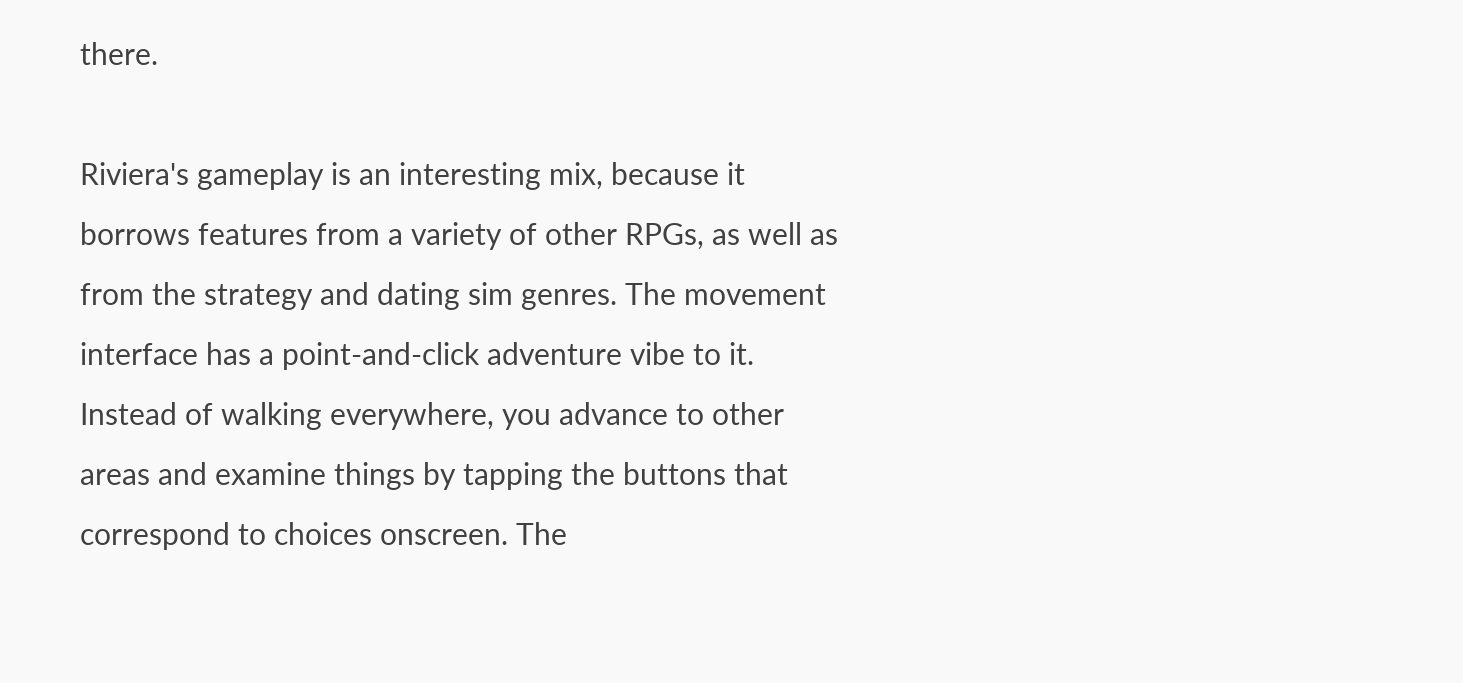there.

Riviera's gameplay is an interesting mix, because it borrows features from a variety of other RPGs, as well as from the strategy and dating sim genres. The movement interface has a point-and-click adventure vibe to it. Instead of walking everywhere, you advance to other areas and examine things by tapping the buttons that correspond to choices onscreen. The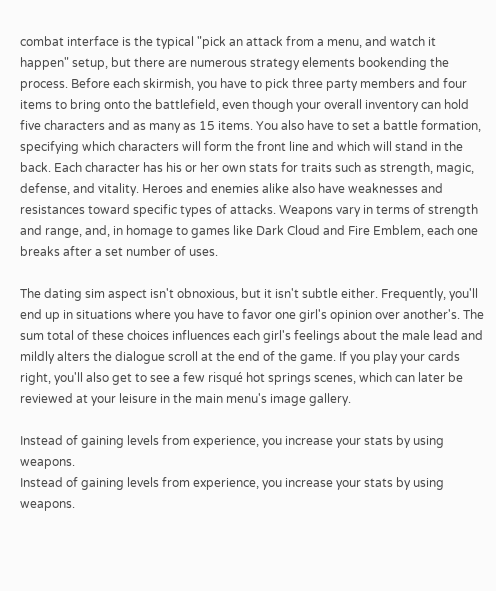combat interface is the typical "pick an attack from a menu, and watch it happen" setup, but there are numerous strategy elements bookending the process. Before each skirmish, you have to pick three party members and four items to bring onto the battlefield, even though your overall inventory can hold five characters and as many as 15 items. You also have to set a battle formation, specifying which characters will form the front line and which will stand in the back. Each character has his or her own stats for traits such as strength, magic, defense, and vitality. Heroes and enemies alike also have weaknesses and resistances toward specific types of attacks. Weapons vary in terms of strength and range, and, in homage to games like Dark Cloud and Fire Emblem, each one breaks after a set number of uses.

The dating sim aspect isn't obnoxious, but it isn't subtle either. Frequently, you'll end up in situations where you have to favor one girl's opinion over another's. The sum total of these choices influences each girl's feelings about the male lead and mildly alters the dialogue scroll at the end of the game. If you play your cards right, you'll also get to see a few risqué hot springs scenes, which can later be reviewed at your leisure in the main menu's image gallery.

Instead of gaining levels from experience, you increase your stats by using weapons.
Instead of gaining levels from experience, you increase your stats by using weapons.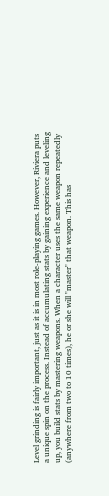Level grinding is fairly important, just as it is in most role-playing games. However, Riviera puts a unique spin on the process. Instead of accumulating stats by gaining experience and leveling up, you build stats by mastering weapons. When a character uses the same weapon repeatedly (anywhere from two to 10 times), he or she will "master" that weapon. This has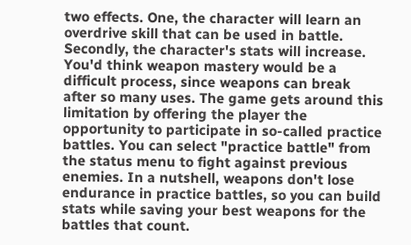two effects. One, the character will learn an overdrive skill that can be used in battle. Secondly, the character's stats will increase. You'd think weapon mastery would be a difficult process, since weapons can break after so many uses. The game gets around this limitation by offering the player the opportunity to participate in so-called practice battles. You can select "practice battle" from the status menu to fight against previous enemies. In a nutshell, weapons don't lose endurance in practice battles, so you can build stats while saving your best weapons for the battles that count.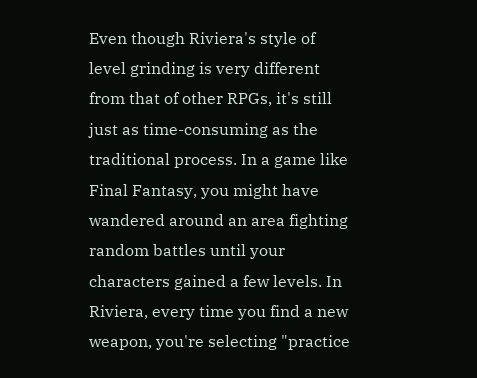Even though Riviera's style of level grinding is very different from that of other RPGs, it's still just as time-consuming as the traditional process. In a game like Final Fantasy, you might have wandered around an area fighting random battles until your characters gained a few levels. In Riviera, every time you find a new weapon, you're selecting "practice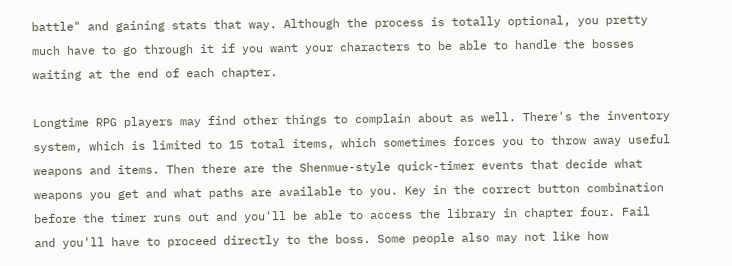battle" and gaining stats that way. Although the process is totally optional, you pretty much have to go through it if you want your characters to be able to handle the bosses waiting at the end of each chapter.

Longtime RPG players may find other things to complain about as well. There's the inventory system, which is limited to 15 total items, which sometimes forces you to throw away useful weapons and items. Then there are the Shenmue-style quick-timer events that decide what weapons you get and what paths are available to you. Key in the correct button combination before the timer runs out and you'll be able to access the library in chapter four. Fail and you'll have to proceed directly to the boss. Some people also may not like how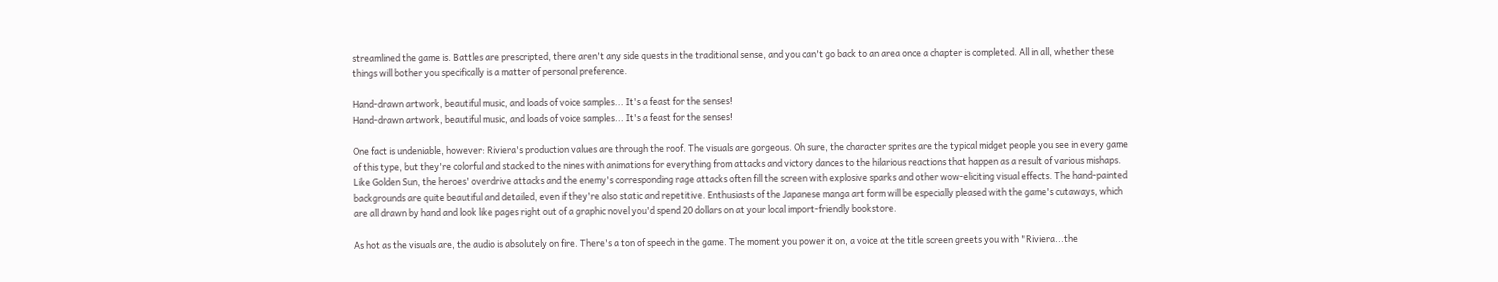streamlined the game is. Battles are prescripted, there aren't any side quests in the traditional sense, and you can't go back to an area once a chapter is completed. All in all, whether these things will bother you specifically is a matter of personal preference.

Hand-drawn artwork, beautiful music, and loads of voice samples... It's a feast for the senses!
Hand-drawn artwork, beautiful music, and loads of voice samples... It's a feast for the senses!

One fact is undeniable, however: Riviera's production values are through the roof. The visuals are gorgeous. Oh sure, the character sprites are the typical midget people you see in every game of this type, but they're colorful and stacked to the nines with animations for everything from attacks and victory dances to the hilarious reactions that happen as a result of various mishaps. Like Golden Sun, the heroes' overdrive attacks and the enemy's corresponding rage attacks often fill the screen with explosive sparks and other wow-eliciting visual effects. The hand-painted backgrounds are quite beautiful and detailed, even if they're also static and repetitive. Enthusiasts of the Japanese manga art form will be especially pleased with the game's cutaways, which are all drawn by hand and look like pages right out of a graphic novel you'd spend 20 dollars on at your local import-friendly bookstore.

As hot as the visuals are, the audio is absolutely on fire. There's a ton of speech in the game. The moment you power it on, a voice at the title screen greets you with "Riviera...the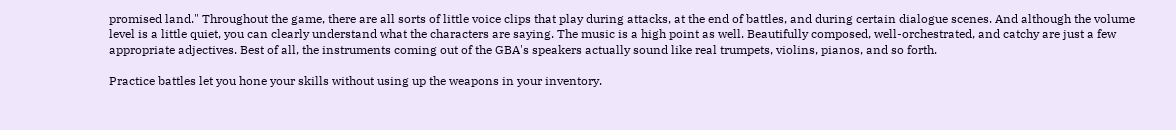promised land." Throughout the game, there are all sorts of little voice clips that play during attacks, at the end of battles, and during certain dialogue scenes. And although the volume level is a little quiet, you can clearly understand what the characters are saying. The music is a high point as well. Beautifully composed, well-orchestrated, and catchy are just a few appropriate adjectives. Best of all, the instruments coming out of the GBA's speakers actually sound like real trumpets, violins, pianos, and so forth.

Practice battles let you hone your skills without using up the weapons in your inventory.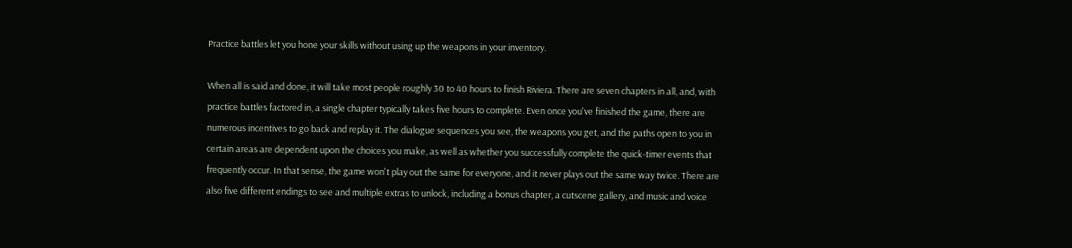Practice battles let you hone your skills without using up the weapons in your inventory.

When all is said and done, it will take most people roughly 30 to 40 hours to finish Riviera. There are seven chapters in all, and, with practice battles factored in, a single chapter typically takes five hours to complete. Even once you've finished the game, there are numerous incentives to go back and replay it. The dialogue sequences you see, the weapons you get, and the paths open to you in certain areas are dependent upon the choices you make, as well as whether you successfully complete the quick-timer events that frequently occur. In that sense, the game won't play out the same for everyone, and it never plays out the same way twice. There are also five different endings to see and multiple extras to unlock, including a bonus chapter, a cutscene gallery, and music and voice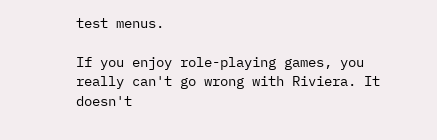test menus.

If you enjoy role-playing games, you really can't go wrong with Riviera. It doesn't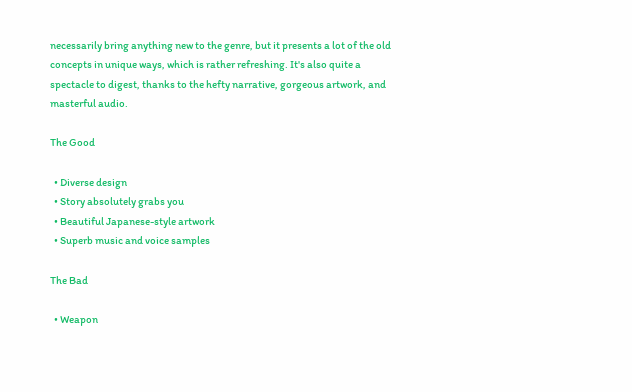necessarily bring anything new to the genre, but it presents a lot of the old concepts in unique ways, which is rather refreshing. It's also quite a spectacle to digest, thanks to the hefty narrative, gorgeous artwork, and masterful audio.

The Good

  • Diverse design
  • Story absolutely grabs you
  • Beautiful Japanese-style artwork
  • Superb music and voice samples

The Bad

  • Weapon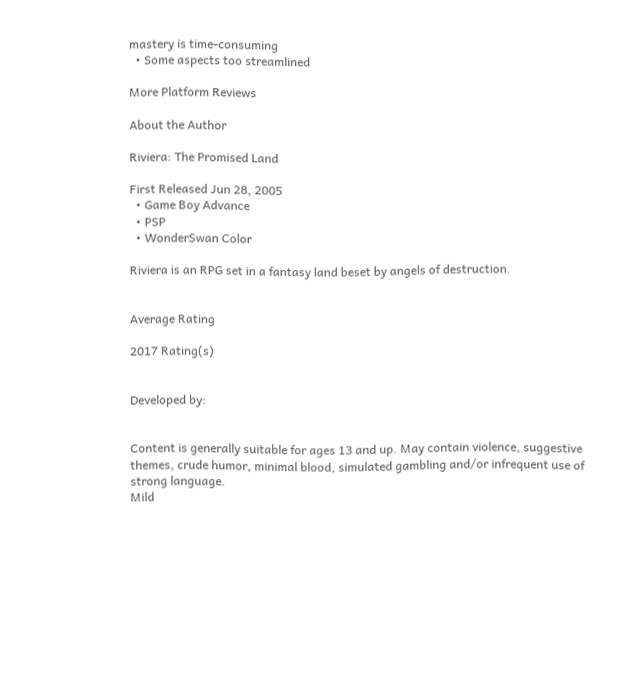mastery is time-consuming
  • Some aspects too streamlined

More Platform Reviews

About the Author

Riviera: The Promised Land

First Released Jun 28, 2005
  • Game Boy Advance
  • PSP
  • WonderSwan Color

Riviera is an RPG set in a fantasy land beset by angels of destruction.


Average Rating

2017 Rating(s)


Developed by:


Content is generally suitable for ages 13 and up. May contain violence, suggestive themes, crude humor, minimal blood, simulated gambling and/or infrequent use of strong language.
Mild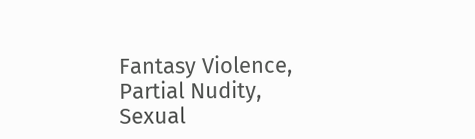Fantasy Violence, Partial Nudity, Sexual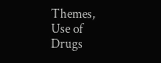Themes, Use of Drugs